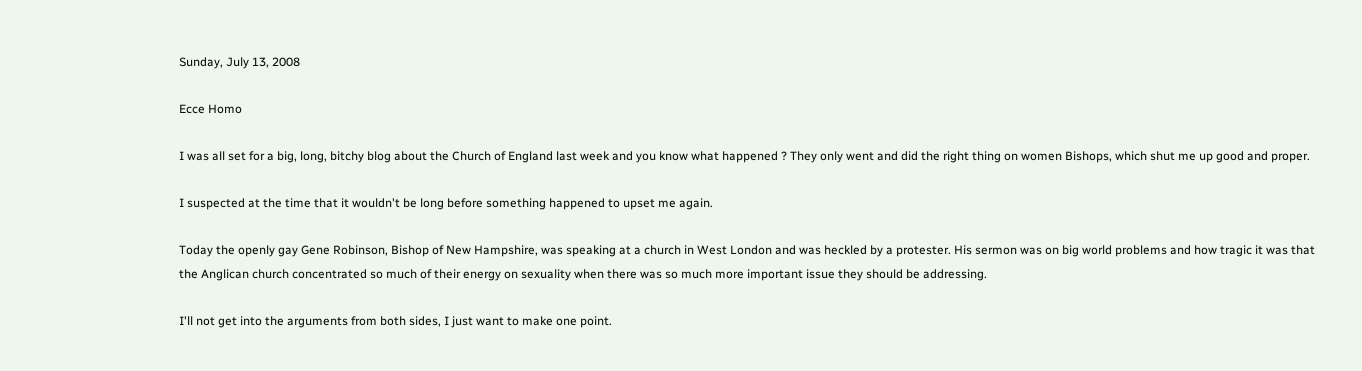Sunday, July 13, 2008

Ecce Homo

I was all set for a big, long, bitchy blog about the Church of England last week and you know what happened ? They only went and did the right thing on women Bishops, which shut me up good and proper.

I suspected at the time that it wouldn't be long before something happened to upset me again.

Today the openly gay Gene Robinson, Bishop of New Hampshire, was speaking at a church in West London and was heckled by a protester. His sermon was on big world problems and how tragic it was that the Anglican church concentrated so much of their energy on sexuality when there was so much more important issue they should be addressing.

I'll not get into the arguments from both sides, I just want to make one point.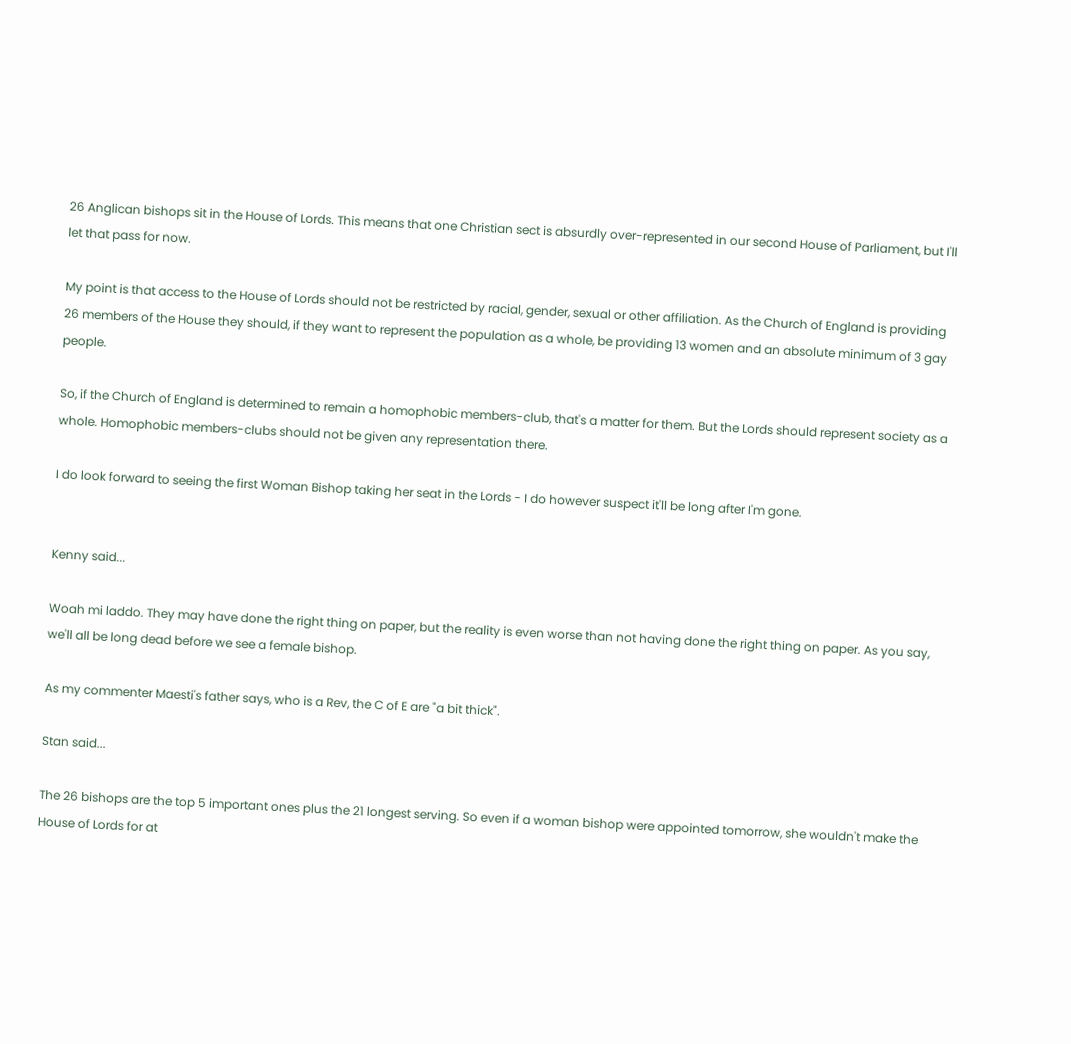26 Anglican bishops sit in the House of Lords. This means that one Christian sect is absurdly over-represented in our second House of Parliament, but I'll let that pass for now.

My point is that access to the House of Lords should not be restricted by racial, gender, sexual or other affiliation. As the Church of England is providing 26 members of the House they should, if they want to represent the population as a whole, be providing 13 women and an absolute minimum of 3 gay people.

So, if the Church of England is determined to remain a homophobic members-club, that's a matter for them. But the Lords should represent society as a whole. Homophobic members-clubs should not be given any representation there.

I do look forward to seeing the first Woman Bishop taking her seat in the Lords - I do however suspect it'll be long after I'm gone.


Kenny said...

Woah mi laddo. They may have done the right thing on paper, but the reality is even worse than not having done the right thing on paper. As you say, we'll all be long dead before we see a female bishop.

As my commenter Maesti's father says, who is a Rev, the C of E are "a bit thick".

Stan said...

The 26 bishops are the top 5 important ones plus the 21 longest serving. So even if a woman bishop were appointed tomorrow, she wouldn't make the House of Lords for at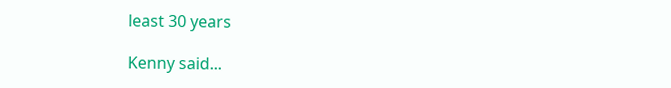least 30 years

Kenny said...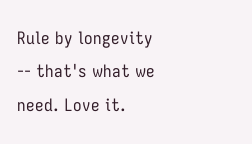Rule by longevity -- that's what we need. Love it.